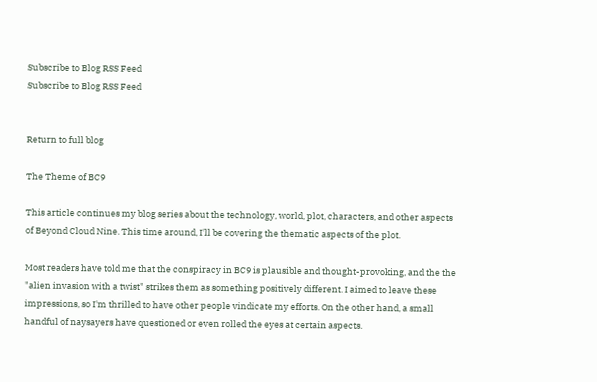Subscribe to Blog RSS Feed
Subscribe to Blog RSS Feed


Return to full blog

The Theme of BC9

This article continues my blog series about the technology, world, plot, characters, and other aspects of Beyond Cloud Nine. This time around, I'll be covering the thematic aspects of the plot.

Most readers have told me that the conspiracy in BC9 is plausible and thought-provoking, and the the "alien invasion with a twist" strikes them as something positively different. I aimed to leave these impressions, so I'm thrilled to have other people vindicate my efforts. On the other hand, a small handful of naysayers have questioned or even rolled the eyes at certain aspects.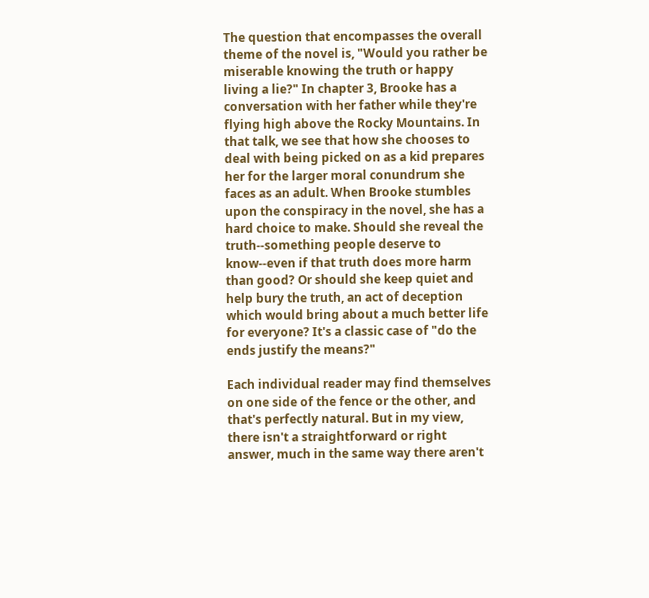The question that encompasses the overall theme of the novel is, "Would you rather be miserable knowing the truth or happy living a lie?" In chapter 3, Brooke has a conversation with her father while they're flying high above the Rocky Mountains. In that talk, we see that how she chooses to deal with being picked on as a kid prepares her for the larger moral conundrum she faces as an adult. When Brooke stumbles upon the conspiracy in the novel, she has a hard choice to make. Should she reveal the truth--something people deserve to know--even if that truth does more harm than good? Or should she keep quiet and help bury the truth, an act of deception which would bring about a much better life for everyone? It's a classic case of "do the ends justify the means?"

Each individual reader may find themselves on one side of the fence or the other, and that's perfectly natural. But in my view, there isn't a straightforward or right answer, much in the same way there aren't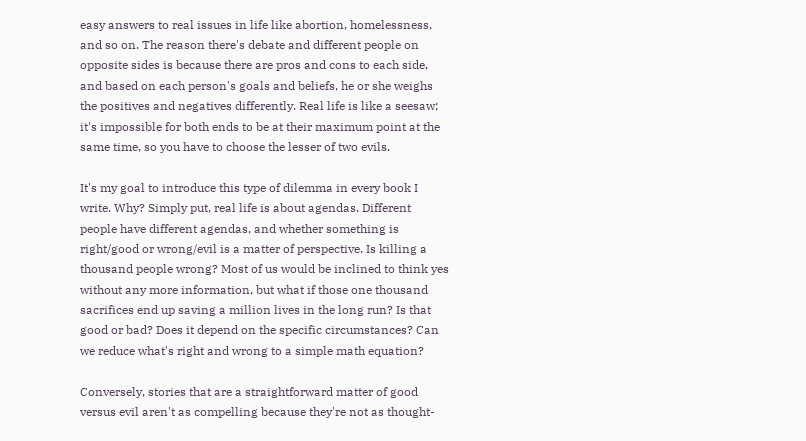easy answers to real issues in life like abortion, homelessness, and so on. The reason there's debate and different people on opposite sides is because there are pros and cons to each side, and based on each person's goals and beliefs, he or she weighs the positives and negatives differently. Real life is like a seesaw; it's impossible for both ends to be at their maximum point at the same time, so you have to choose the lesser of two evils.

It's my goal to introduce this type of dilemma in every book I write. Why? Simply put, real life is about agendas. Different people have different agendas, and whether something is right/good or wrong/evil is a matter of perspective. Is killing a thousand people wrong? Most of us would be inclined to think yes without any more information, but what if those one thousand sacrifices end up saving a million lives in the long run? Is that good or bad? Does it depend on the specific circumstances? Can we reduce what's right and wrong to a simple math equation?

Conversely, stories that are a straightforward matter of good versus evil aren't as compelling because they're not as thought-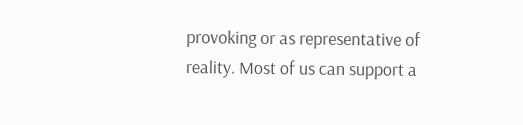provoking or as representative of reality. Most of us can support a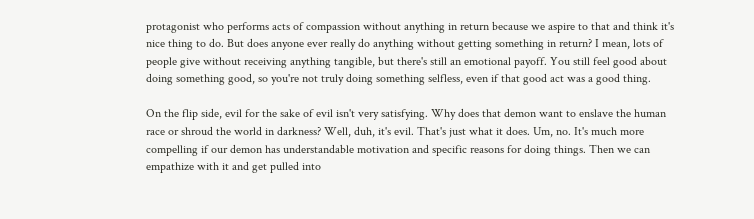protagonist who performs acts of compassion without anything in return because we aspire to that and think it's nice thing to do. But does anyone ever really do anything without getting something in return? I mean, lots of people give without receiving anything tangible, but there's still an emotional payoff. You still feel good about doing something good, so you're not truly doing something selfless, even if that good act was a good thing.

On the flip side, evil for the sake of evil isn't very satisfying. Why does that demon want to enslave the human race or shroud the world in darkness? Well, duh, it's evil. That's just what it does. Um, no. It's much more compelling if our demon has understandable motivation and specific reasons for doing things. Then we can empathize with it and get pulled into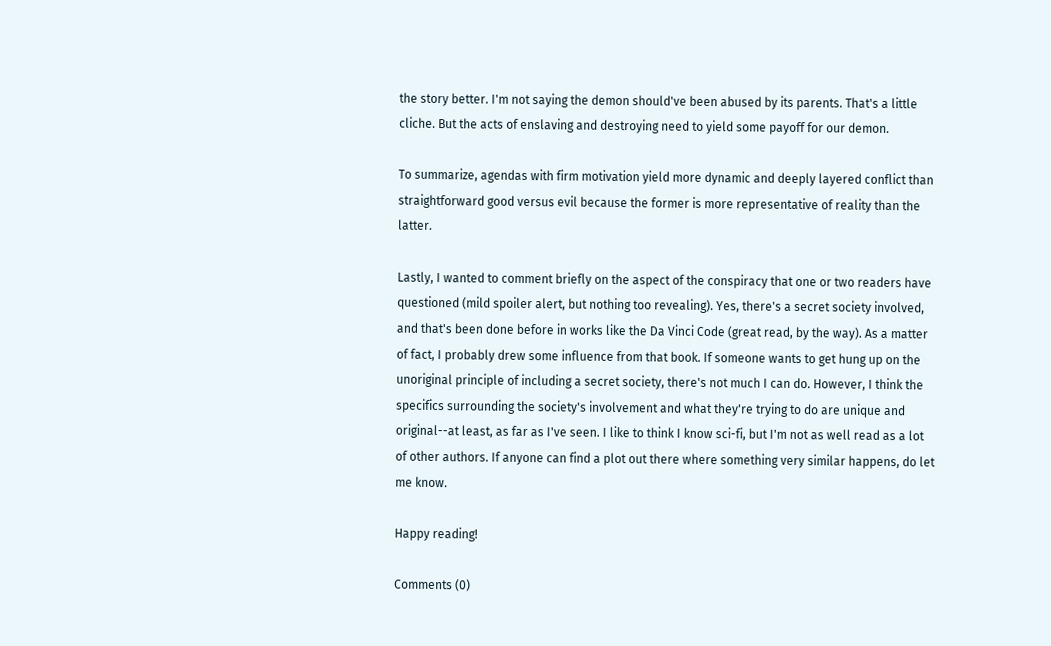the story better. I'm not saying the demon should've been abused by its parents. That's a little cliche. But the acts of enslaving and destroying need to yield some payoff for our demon.

To summarize, agendas with firm motivation yield more dynamic and deeply layered conflict than straightforward good versus evil because the former is more representative of reality than the latter.

Lastly, I wanted to comment briefly on the aspect of the conspiracy that one or two readers have questioned (mild spoiler alert, but nothing too revealing). Yes, there's a secret society involved, and that's been done before in works like the Da Vinci Code (great read, by the way). As a matter of fact, I probably drew some influence from that book. If someone wants to get hung up on the unoriginal principle of including a secret society, there's not much I can do. However, I think the specifics surrounding the society's involvement and what they're trying to do are unique and original--at least, as far as I've seen. I like to think I know sci-fi, but I'm not as well read as a lot of other authors. If anyone can find a plot out there where something very similar happens, do let me know.

Happy reading!

Comments (0)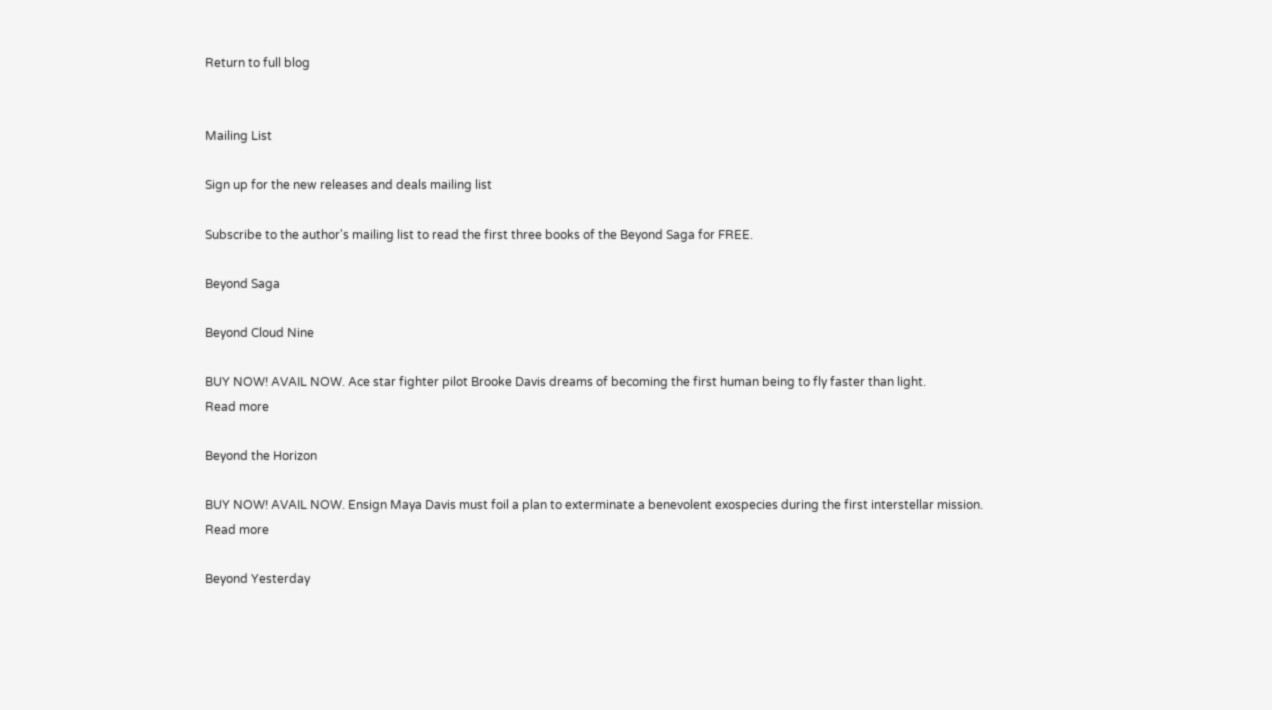Return to full blog


Mailing List

Sign up for the new releases and deals mailing list

Subscribe to the author's mailing list to read the first three books of the Beyond Saga for FREE.

Beyond Saga

Beyond Cloud Nine

BUY NOW! AVAIL NOW. Ace star fighter pilot Brooke Davis dreams of becoming the first human being to fly faster than light.
Read more

Beyond the Horizon

BUY NOW! AVAIL NOW. Ensign Maya Davis must foil a plan to exterminate a benevolent exospecies during the first interstellar mission.
Read more

Beyond Yesterday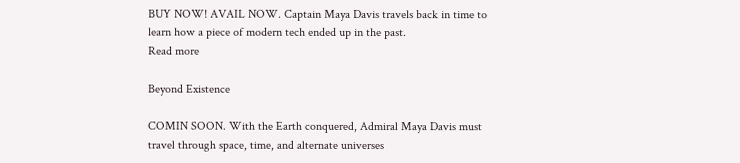BUY NOW! AVAIL NOW. Captain Maya Davis travels back in time to learn how a piece of modern tech ended up in the past.
Read more

Beyond Existence

COMIN SOON. With the Earth conquered, Admiral Maya Davis must travel through space, time, and alternate universes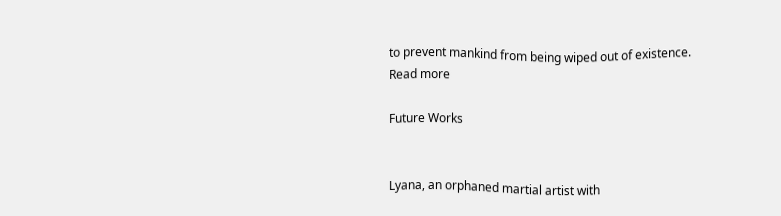to prevent mankind from being wiped out of existence.
Read more

Future Works


Lyana, an orphaned martial artist with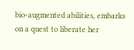bio-augmented abilities, embarks on a quest to liberate her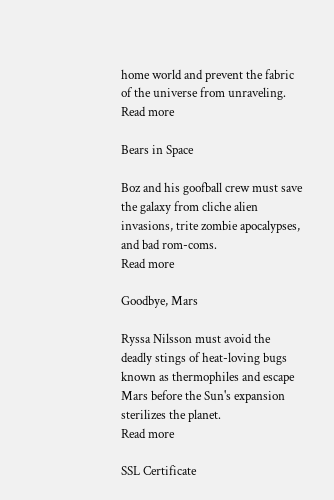home world and prevent the fabric of the universe from unraveling.
Read more

Bears in Space

Boz and his goofball crew must save the galaxy from cliche alien invasions, trite zombie apocalypses, and bad rom-coms.
Read more

Goodbye, Mars

Ryssa Nilsson must avoid the deadly stings of heat-loving bugs known as thermophiles and escape Mars before the Sun's expansion sterilizes the planet.
Read more

SSL Certificate